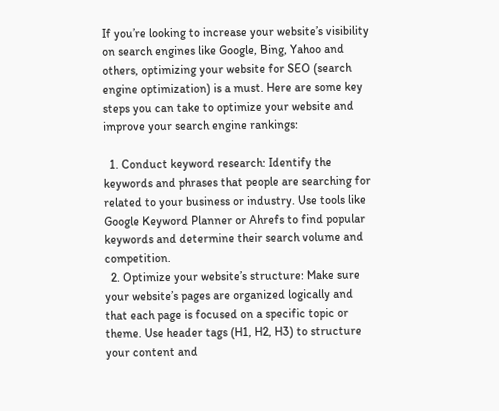If you’re looking to increase your website’s visibility on search engines like Google, Bing, Yahoo and others, optimizing your website for SEO (search engine optimization) is a must. Here are some key steps you can take to optimize your website and improve your search engine rankings:

  1. Conduct keyword research: Identify the keywords and phrases that people are searching for related to your business or industry. Use tools like Google Keyword Planner or Ahrefs to find popular keywords and determine their search volume and competition.
  2. Optimize your website’s structure: Make sure your website’s pages are organized logically and that each page is focused on a specific topic or theme. Use header tags (H1, H2, H3) to structure your content and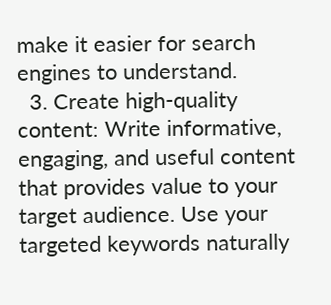make it easier for search engines to understand.
  3. Create high-quality content: Write informative, engaging, and useful content that provides value to your target audience. Use your targeted keywords naturally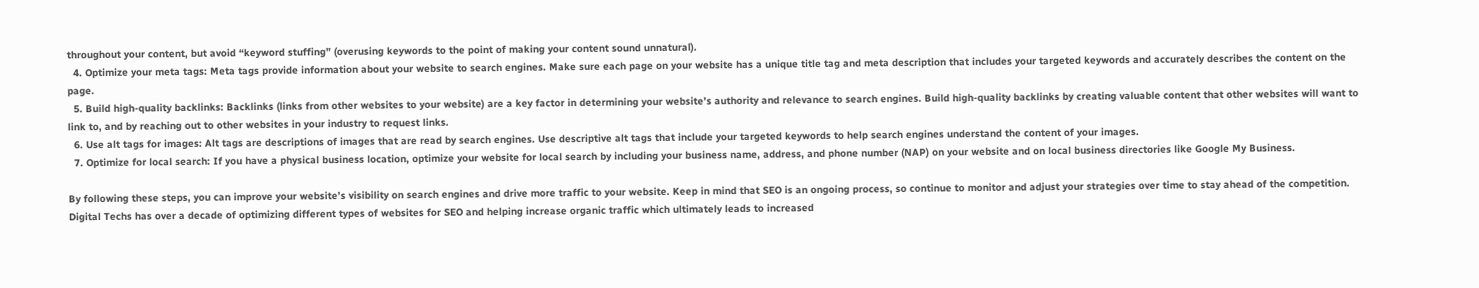throughout your content, but avoid “keyword stuffing” (overusing keywords to the point of making your content sound unnatural).
  4. Optimize your meta tags: Meta tags provide information about your website to search engines. Make sure each page on your website has a unique title tag and meta description that includes your targeted keywords and accurately describes the content on the page.
  5. Build high-quality backlinks: Backlinks (links from other websites to your website) are a key factor in determining your website’s authority and relevance to search engines. Build high-quality backlinks by creating valuable content that other websites will want to link to, and by reaching out to other websites in your industry to request links.
  6. Use alt tags for images: Alt tags are descriptions of images that are read by search engines. Use descriptive alt tags that include your targeted keywords to help search engines understand the content of your images.
  7. Optimize for local search: If you have a physical business location, optimize your website for local search by including your business name, address, and phone number (NAP) on your website and on local business directories like Google My Business.

By following these steps, you can improve your website’s visibility on search engines and drive more traffic to your website. Keep in mind that SEO is an ongoing process, so continue to monitor and adjust your strategies over time to stay ahead of the competition. Digital Techs has over a decade of optimizing different types of websites for SEO and helping increase organic traffic which ultimately leads to increased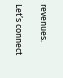revenues.

Let’s connect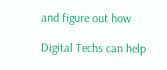and figure out how

Digital Techs can help